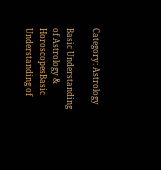Category: Astrology

Basic Understanding of Astrology & HoroscopesBasic Understanding of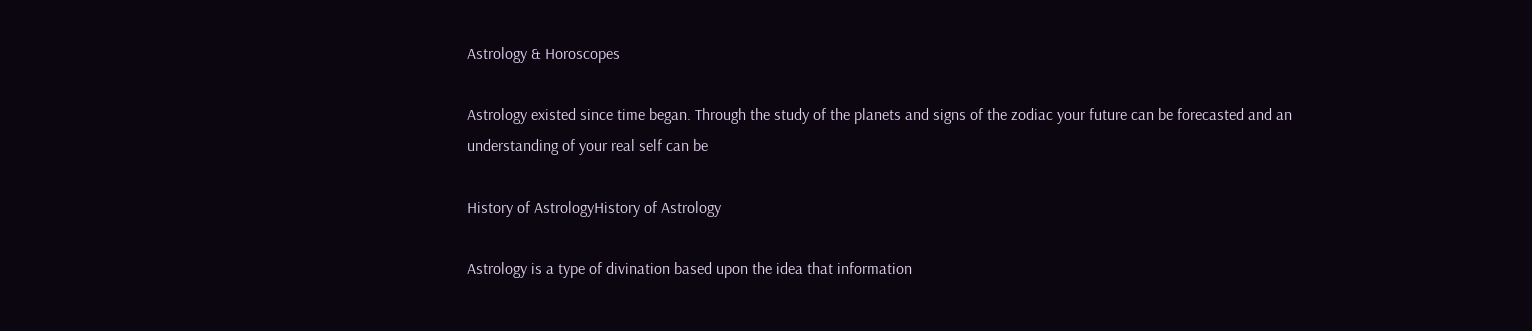Astrology & Horoscopes

Astrology existed since time began. Through the study of the planets and signs of the zodiac your future can be forecasted and an understanding of your real self can be

History of AstrologyHistory of Astrology

Astrology is a type of divination based upon the idea that information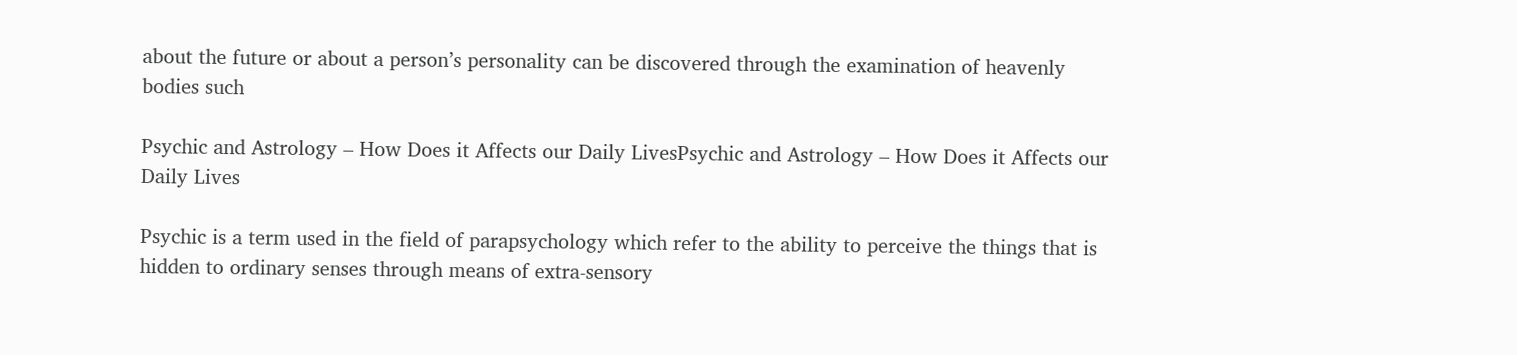about the future or about a person’s personality can be discovered through the examination of heavenly bodies such

Psychic and Astrology – How Does it Affects our Daily LivesPsychic and Astrology – How Does it Affects our Daily Lives

Psychic is a term used in the field of parapsychology which refer to the ability to perceive the things that is hidden to ordinary senses through means of extra-sensory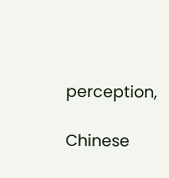perception,

Chinese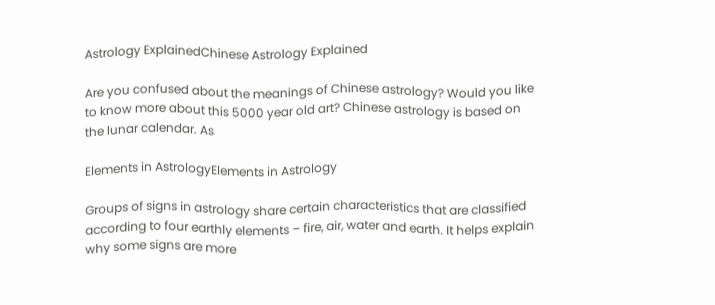Astrology ExplainedChinese Astrology Explained

Are you confused about the meanings of Chinese astrology? Would you like to know more about this 5000 year old art? Chinese astrology is based on the lunar calendar. As

Elements in AstrologyElements in Astrology

Groups of signs in astrology share certain characteristics that are classified according to four earthly elements – fire, air, water and earth. It helps explain why some signs are more